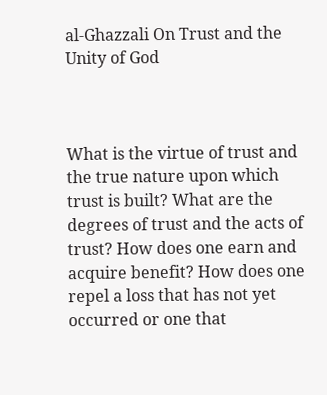al-Ghazzali On Trust and the Unity of God



What is the virtue of trust and the true nature upon which trust is built? What are the degrees of trust and the acts of trust? How does one earn and acquire benefit? How does one repel a loss that has not yet occurred or one that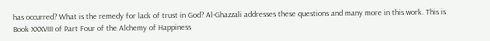has occurred? What is the remedy for lack of trust in God? Al-Ghazzali addresses these questions and many more in this work. This is Book XXXVIII of Part Four of the Alchemy of Happiness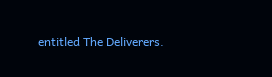entitled The Deliverers.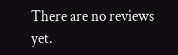There are no reviews yet.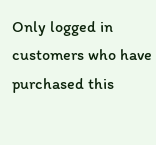Only logged in customers who have purchased this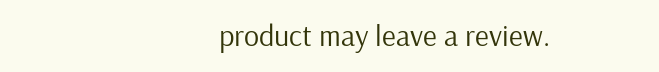product may leave a review.